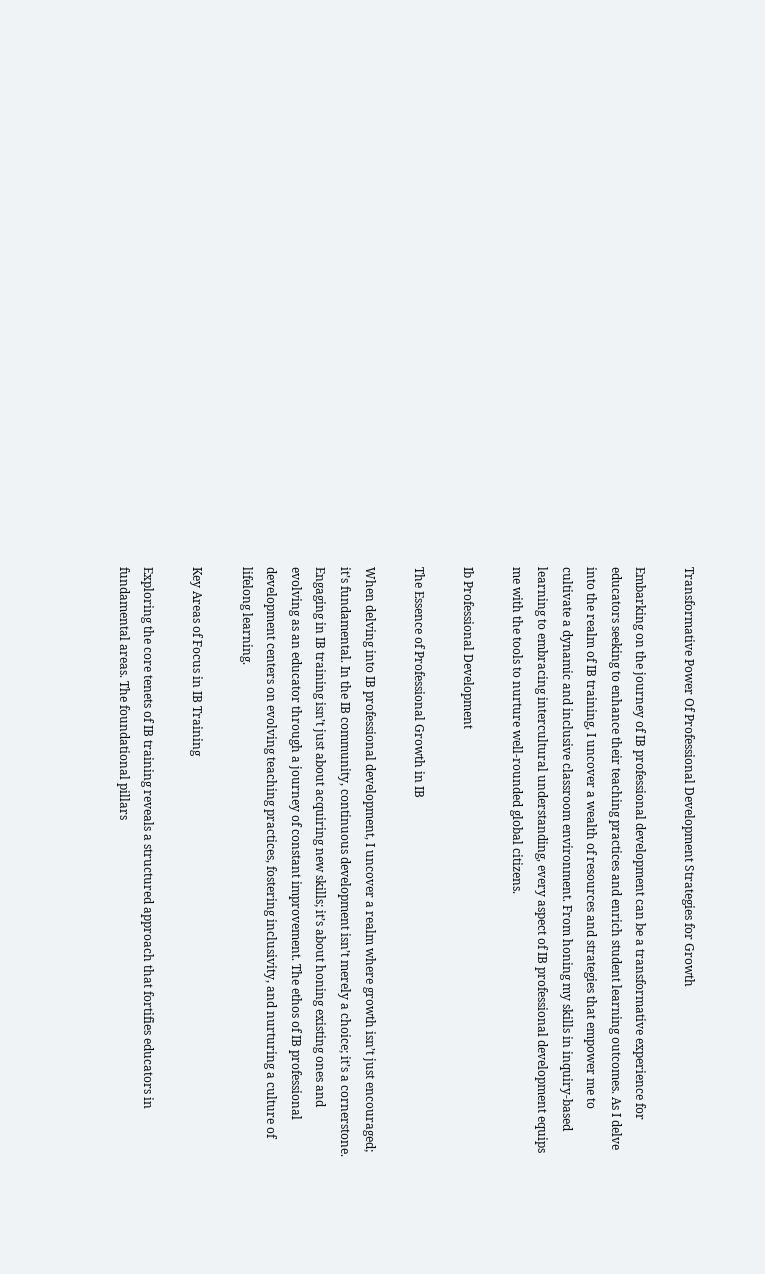Transformative Power Of Professional Development Strategies for Growth

Embarking on the journey of IB professional development can be a transformative experience for educators seeking to enhance their teaching practices and enrich student learning outcomes. As I delve into the realm of IB training, I uncover a wealth of resources and strategies that empower me to cultivate a dynamic and inclusive classroom environment. From honing my skills in inquiry-based learning to embracing intercultural understanding, every aspect of IB professional development equips me with the tools to nurture well-rounded global citizens.

Ib Professional Development

The Essence of Professional Growth in IB

When delving into IB professional development, I uncover a realm where growth isn’t just encouraged; it’s fundamental. In the IB community, continuous development isn’t merely a choice; it’s a cornerstone. Engaging in IB training isn’t just about acquiring new skills; it’s about honing existing ones and evolving as an educator through a journey of constant improvement. The ethos of IB professional development centers on evolving teaching practices, fostering inclusivity, and nurturing a culture of lifelong learning.

Key Areas of Focus in IB Training

Exploring the core tenets of IB training reveals a structured approach that fortifies educators in fundamental areas. The foundational pillars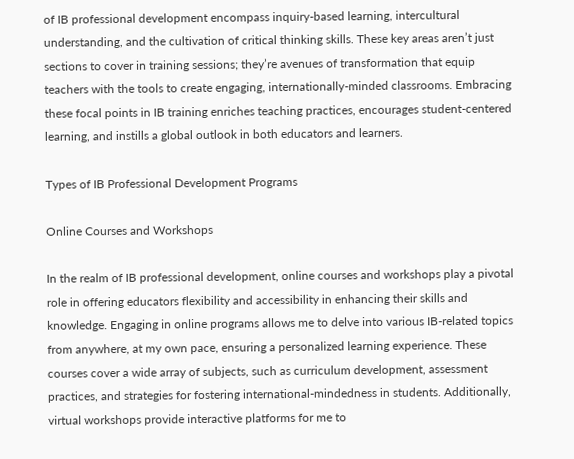of IB professional development encompass inquiry-based learning, intercultural understanding, and the cultivation of critical thinking skills. These key areas aren’t just sections to cover in training sessions; they’re avenues of transformation that equip teachers with the tools to create engaging, internationally-minded classrooms. Embracing these focal points in IB training enriches teaching practices, encourages student-centered learning, and instills a global outlook in both educators and learners.

Types of IB Professional Development Programs

Online Courses and Workshops

In the realm of IB professional development, online courses and workshops play a pivotal role in offering educators flexibility and accessibility in enhancing their skills and knowledge. Engaging in online programs allows me to delve into various IB-related topics from anywhere, at my own pace, ensuring a personalized learning experience. These courses cover a wide array of subjects, such as curriculum development, assessment practices, and strategies for fostering international-mindedness in students. Additionally, virtual workshops provide interactive platforms for me to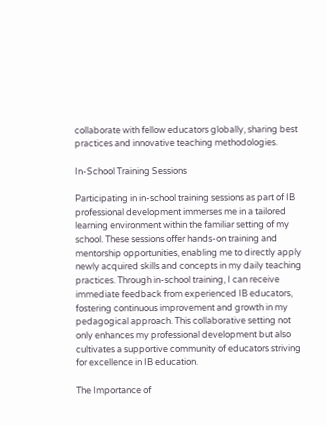collaborate with fellow educators globally, sharing best practices and innovative teaching methodologies.

In-School Training Sessions

Participating in in-school training sessions as part of IB professional development immerses me in a tailored learning environment within the familiar setting of my school. These sessions offer hands-on training and mentorship opportunities, enabling me to directly apply newly acquired skills and concepts in my daily teaching practices. Through in-school training, I can receive immediate feedback from experienced IB educators, fostering continuous improvement and growth in my pedagogical approach. This collaborative setting not only enhances my professional development but also cultivates a supportive community of educators striving for excellence in IB education.

The Importance of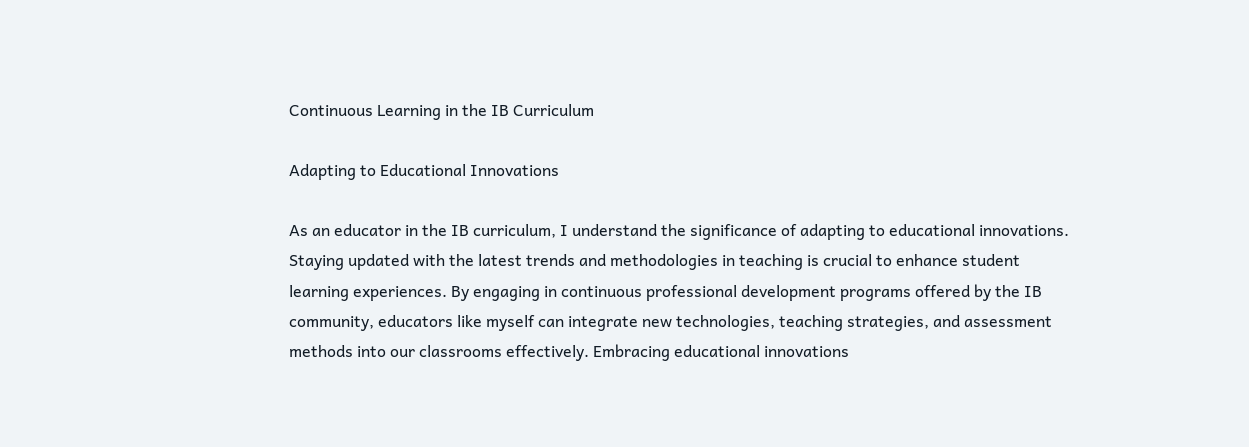Continuous Learning in the IB Curriculum

Adapting to Educational Innovations

As an educator in the IB curriculum, I understand the significance of adapting to educational innovations. Staying updated with the latest trends and methodologies in teaching is crucial to enhance student learning experiences. By engaging in continuous professional development programs offered by the IB community, educators like myself can integrate new technologies, teaching strategies, and assessment methods into our classrooms effectively. Embracing educational innovations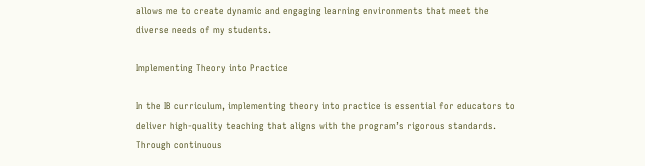allows me to create dynamic and engaging learning environments that meet the diverse needs of my students.

Implementing Theory into Practice

In the IB curriculum, implementing theory into practice is essential for educators to deliver high-quality teaching that aligns with the program’s rigorous standards. Through continuous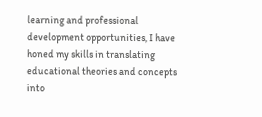learning and professional development opportunities, I have honed my skills in translating educational theories and concepts into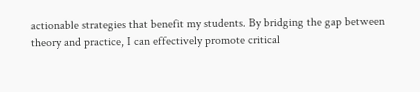actionable strategies that benefit my students. By bridging the gap between theory and practice, I can effectively promote critical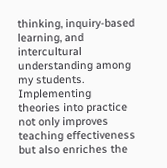thinking, inquiry-based learning, and intercultural understanding among my students. Implementing theories into practice not only improves teaching effectiveness but also enriches the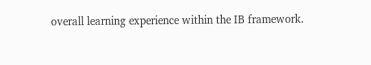overall learning experience within the IB framework.